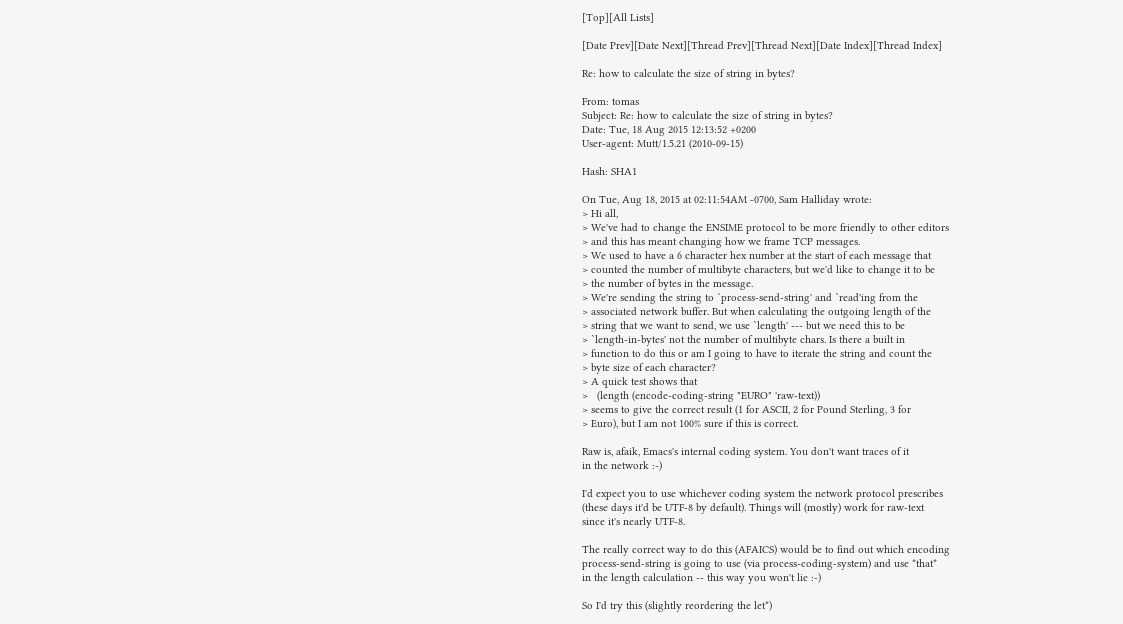[Top][All Lists]

[Date Prev][Date Next][Thread Prev][Thread Next][Date Index][Thread Index]

Re: how to calculate the size of string in bytes?

From: tomas
Subject: Re: how to calculate the size of string in bytes?
Date: Tue, 18 Aug 2015 12:13:52 +0200
User-agent: Mutt/1.5.21 (2010-09-15)

Hash: SHA1

On Tue, Aug 18, 2015 at 02:11:54AM -0700, Sam Halliday wrote:
> Hi all,
> We've had to change the ENSIME protocol to be more friendly to other editors
> and this has meant changing how we frame TCP messages.
> We used to have a 6 character hex number at the start of each message that
> counted the number of multibyte characters, but we'd like to change it to be
> the number of bytes in the message.
> We're sending the string to `process-send-string' and `read'ing from the
> associated network buffer. But when calculating the outgoing length of the
> string that we want to send, we use `length' --- but we need this to be
> `length-in-bytes' not the number of multibyte chars. Is there a built in
> function to do this or am I going to have to iterate the string and count the
> byte size of each character?
> A quick test shows that
>   (length (encode-coding-string "EURO" 'raw-text))
> seems to give the correct result (1 for ASCII, 2 for Pound Sterling, 3 for
> Euro), but I am not 100% sure if this is correct.

Raw is, afaik, Emacs's internal coding system. You don't want traces of it
in the network :-)

I'd expect you to use whichever coding system the network protocol prescribes
(these days it'd be UTF-8 by default). Things will (mostly) work for raw-text
since it's nearly UTF-8.

The really correct way to do this (AFAICS) would be to find out which encoding
process-send-string is going to use (via process-coding-system) and use *that*
in the length calculation -- this way you won't lie :-)

So I'd try this (slightly reordering the let*)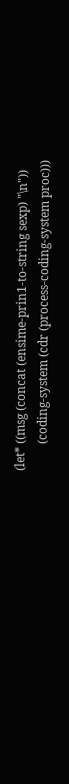(let* ((msg (concat (ensime-prin1-to-string sexp) "\n"))
         (coding-system (cdr (process-coding-system proc)))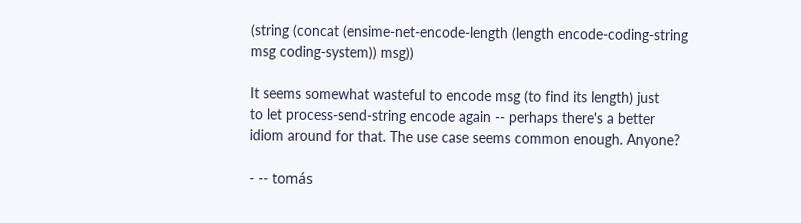(string (concat (ensime-net-encode-length (length encode-coding-string
msg coding-system)) msg))

It seems somewhat wasteful to encode msg (to find its length) just
to let process-send-string encode again -- perhaps there's a better
idiom around for that. The use case seems common enough. Anyone?

- -- tomás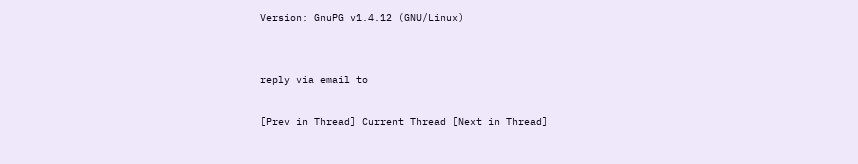Version: GnuPG v1.4.12 (GNU/Linux)


reply via email to

[Prev in Thread] Current Thread [Next in Thread]